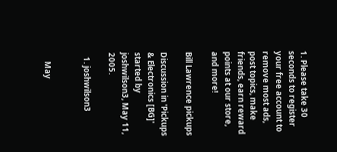1. Please take 30 seconds to register your free account to remove most ads, post topics, make friends, earn reward points at our store, and more!

Bill Lawrence pickups

Discussion in 'Pickups & Electronics [BG]' started by joshwilson3, May 11, 2005.

  1. joshwilson3


    May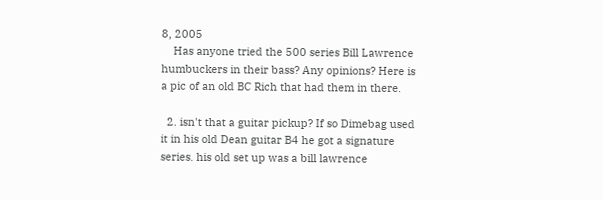8, 2005
    Has anyone tried the 500 series Bill Lawrence humbuckers in their bass? Any opinions? Here is a pic of an old BC Rich that had them in there.

  2. isn't that a guitar pickup? If so Dimebag used it in his old Dean guitar B4 he got a signature series. his old set up was a bill lawrence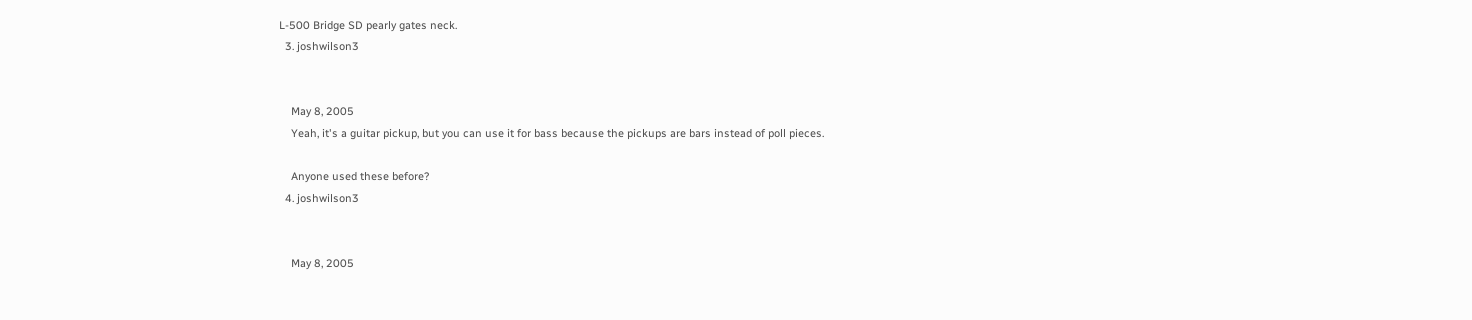L-500 Bridge SD pearly gates neck.
  3. joshwilson3


    May 8, 2005
    Yeah, it's a guitar pickup, but you can use it for bass because the pickups are bars instead of poll pieces.

    Anyone used these before?
  4. joshwilson3


    May 8, 2005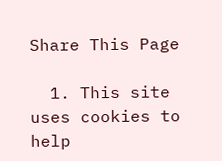Share This Page

  1. This site uses cookies to help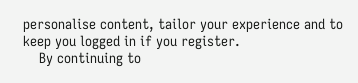personalise content, tailor your experience and to keep you logged in if you register.
    By continuing to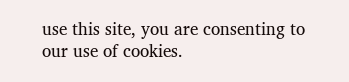use this site, you are consenting to our use of cookies.